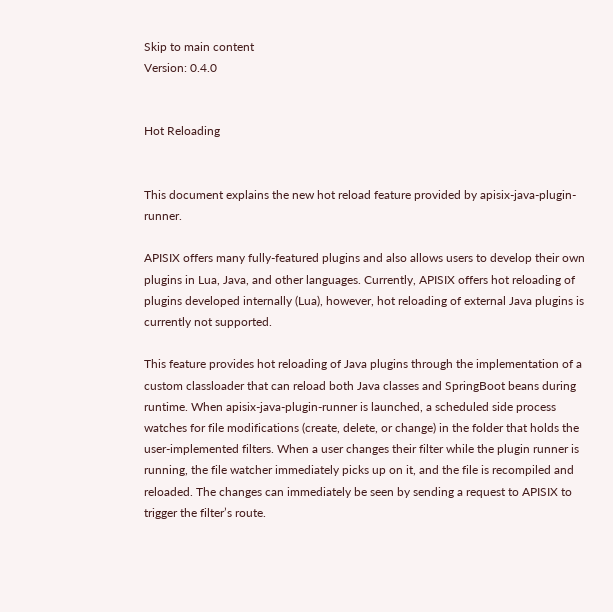Skip to main content
Version: 0.4.0


Hot Reloading


This document explains the new hot reload feature provided by apisix-java-plugin-runner.

APISIX offers many fully-featured plugins and also allows users to develop their own plugins in Lua, Java, and other languages. Currently, APISIX offers hot reloading of plugins developed internally (Lua), however, hot reloading of external Java plugins is currently not supported.

This feature provides hot reloading of Java plugins through the implementation of a custom classloader that can reload both Java classes and SpringBoot beans during runtime. When apisix-java-plugin-runner is launched, a scheduled side process watches for file modifications (create, delete, or change) in the folder that holds the user-implemented filters. When a user changes their filter while the plugin runner is running, the file watcher immediately picks up on it, and the file is recompiled and reloaded. The changes can immediately be seen by sending a request to APISIX to trigger the filter’s route.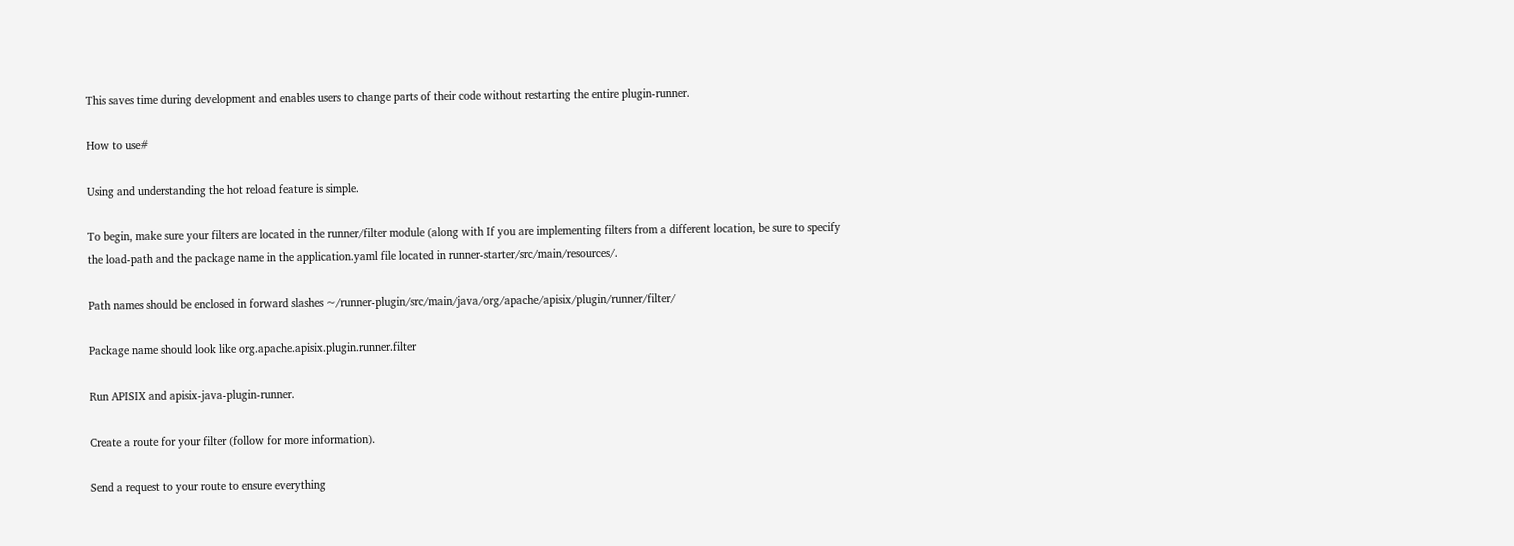This saves time during development and enables users to change parts of their code without restarting the entire plugin-runner.

How to use#

Using and understanding the hot reload feature is simple.

To begin, make sure your filters are located in the runner/filter module (along with If you are implementing filters from a different location, be sure to specify the load-path and the package name in the application.yaml file located in runner-starter/src/main/resources/.

Path names should be enclosed in forward slashes ~/runner-plugin/src/main/java/org/apache/apisix/plugin/runner/filter/

Package name should look like org.apache.apisix.plugin.runner.filter

Run APISIX and apisix-java-plugin-runner.

Create a route for your filter (follow for more information).

Send a request to your route to ensure everything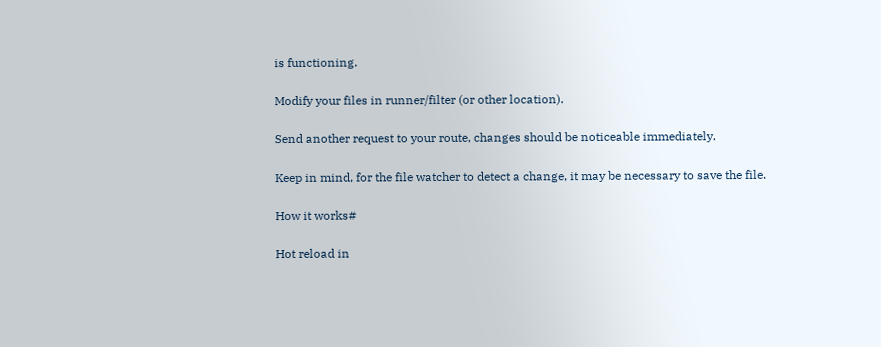is functioning.

Modify your files in runner/filter (or other location).

Send another request to your route, changes should be noticeable immediately.

Keep in mind, for the file watcher to detect a change, it may be necessary to save the file.

How it works#

Hot reload in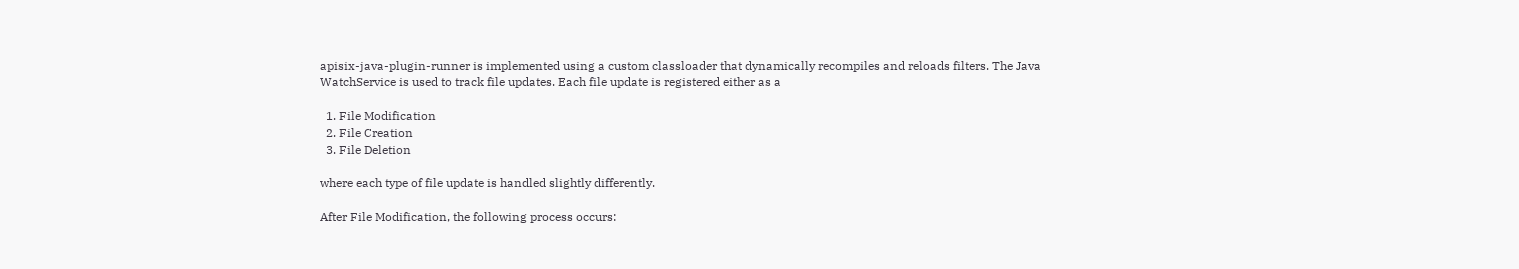apisix-java-plugin-runner is implemented using a custom classloader that dynamically recompiles and reloads filters. The Java WatchService is used to track file updates. Each file update is registered either as a

  1. File Modification
  2. File Creation
  3. File Deletion

where each type of file update is handled slightly differently.

After File Modification, the following process occurs: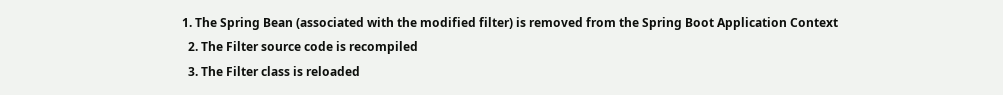1. The Spring Bean (associated with the modified filter) is removed from the Spring Boot Application Context
  2. The Filter source code is recompiled
  3. The Filter class is reloaded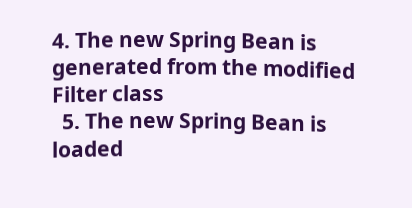4. The new Spring Bean is generated from the modified Filter class
  5. The new Spring Bean is loaded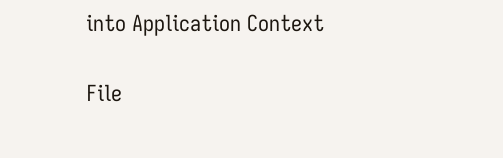into Application Context

File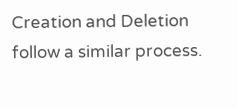Creation and Deletion follow a similar process.